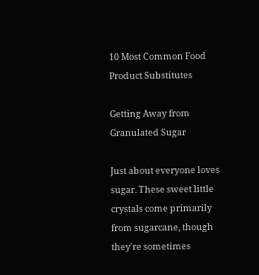10 Most Common Food Product Substitutes

Getting Away from Granulated Sugar

Just about everyone loves sugar. These sweet little crystals come primarily from sugarcane, though they're sometimes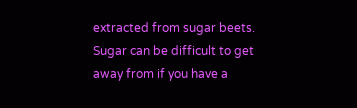extracted from sugar beets. Sugar can be difficult to get away from if you have a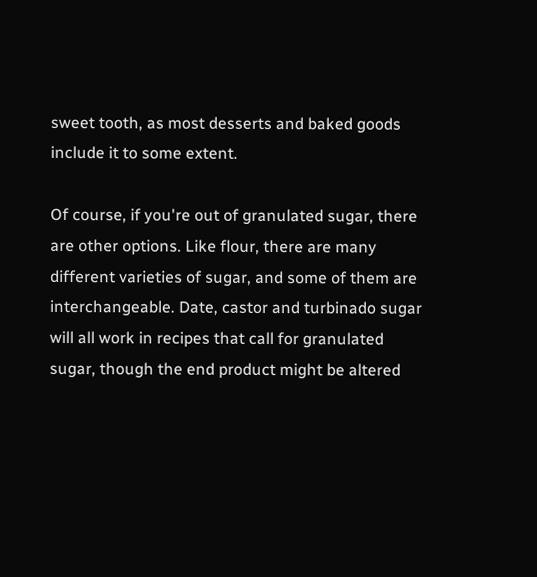sweet tooth, as most desserts and baked goods include it to some extent.

Of course, if you're out of granulated sugar, there are other options. Like flour, there are many different varieties of sugar, and some of them are interchangeable. Date, castor and turbinado sugar will all work in recipes that call for granulated sugar, though the end product might be altered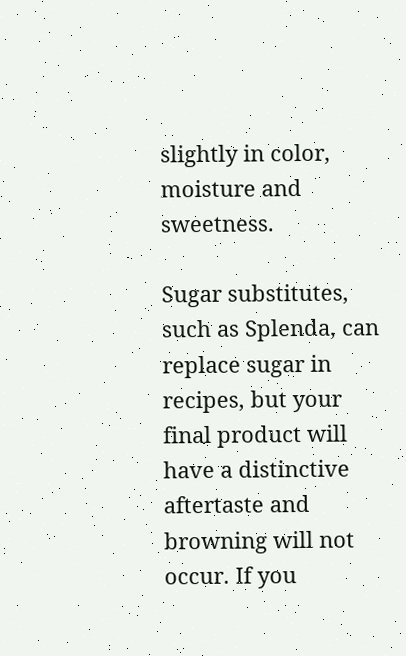slightly in color, moisture and sweetness.

Sugar substitutes, such as Splenda, can replace sugar in recipes, but your final product will have a distinctive aftertaste and browning will not occur. If you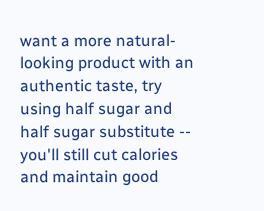want a more natural-looking product with an authentic taste, try using half sugar and half sugar substitute -- you'll still cut calories and maintain good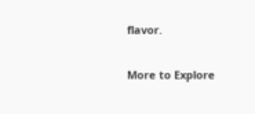flavor.

More to Explore